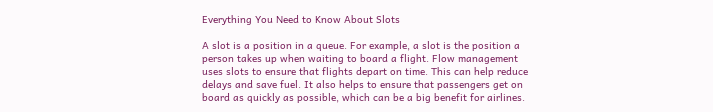Everything You Need to Know About Slots

A slot is a position in a queue. For example, a slot is the position a person takes up when waiting to board a flight. Flow management uses slots to ensure that flights depart on time. This can help reduce delays and save fuel. It also helps to ensure that passengers get on board as quickly as possible, which can be a big benefit for airlines.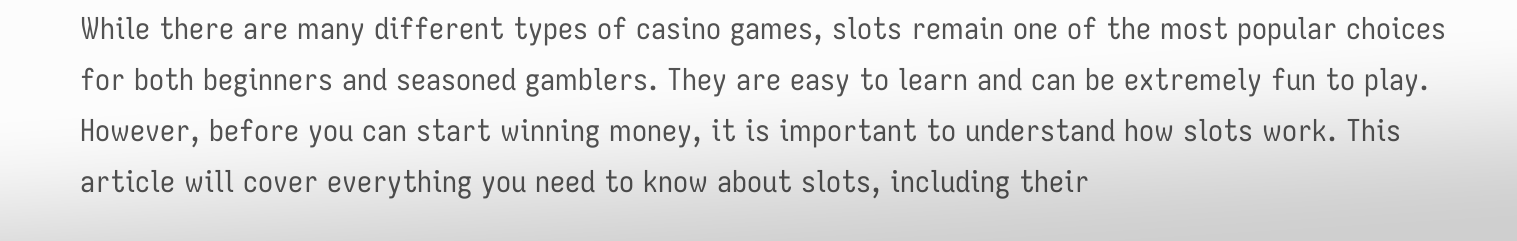While there are many different types of casino games, slots remain one of the most popular choices for both beginners and seasoned gamblers. They are easy to learn and can be extremely fun to play. However, before you can start winning money, it is important to understand how slots work. This article will cover everything you need to know about slots, including their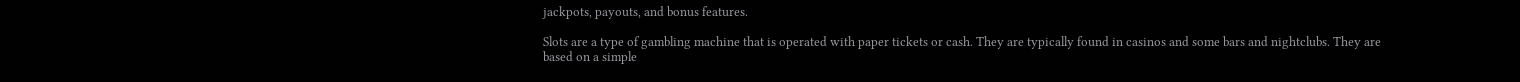jackpots, payouts, and bonus features.

Slots are a type of gambling machine that is operated with paper tickets or cash. They are typically found in casinos and some bars and nightclubs. They are based on a simple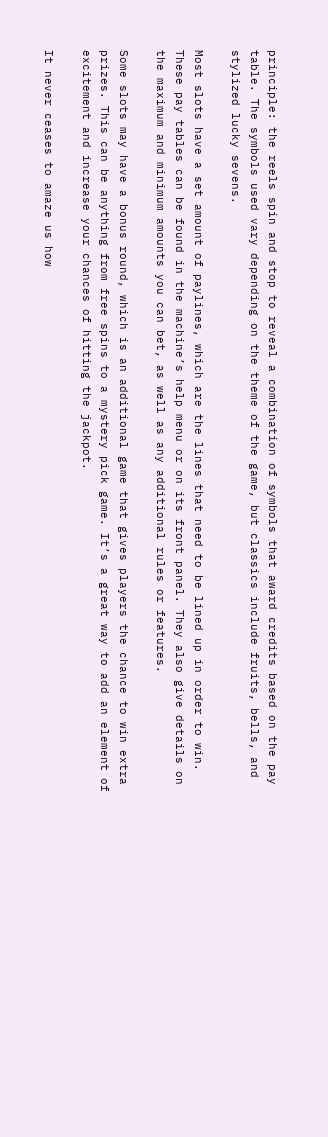principle: the reels spin and stop to reveal a combination of symbols that award credits based on the pay table. The symbols used vary depending on the theme of the game, but classics include fruits, bells, and stylized lucky sevens.

Most slots have a set amount of paylines, which are the lines that need to be lined up in order to win. These pay tables can be found in the machine’s help menu or on its front panel. They also give details on the maximum and minimum amounts you can bet, as well as any additional rules or features.

Some slots may have a bonus round, which is an additional game that gives players the chance to win extra prizes. This can be anything from free spins to a mystery pick game. It’s a great way to add an element of excitement and increase your chances of hitting the jackpot.

It never ceases to amaze us how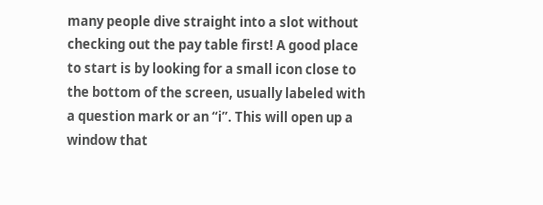many people dive straight into a slot without checking out the pay table first! A good place to start is by looking for a small icon close to the bottom of the screen, usually labeled with a question mark or an “i”. This will open up a window that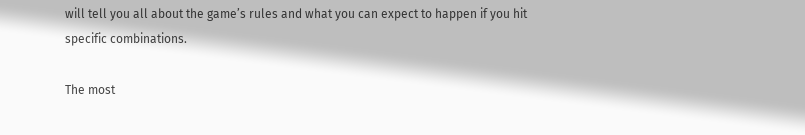will tell you all about the game’s rules and what you can expect to happen if you hit specific combinations.

The most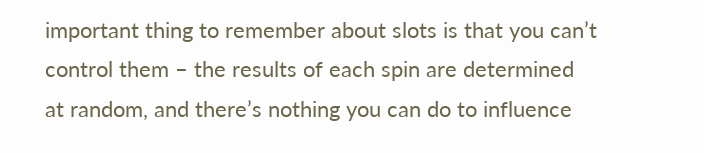important thing to remember about slots is that you can’t control them – the results of each spin are determined at random, and there’s nothing you can do to influence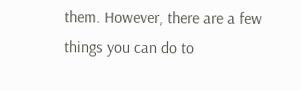them. However, there are a few things you can do to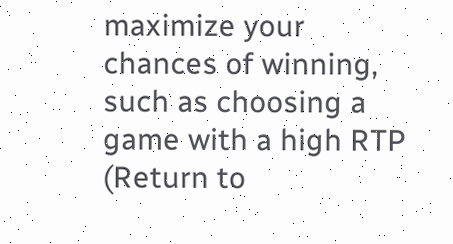maximize your chances of winning, such as choosing a game with a high RTP (Return to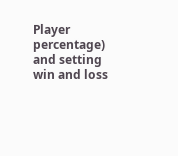Player percentage) and setting win and loss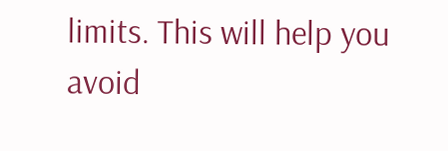limits. This will help you avoid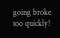going broke too quickly!